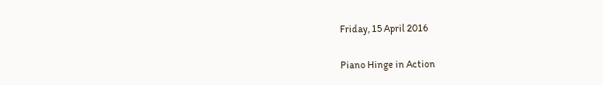Friday, 15 April 2016

Piano Hinge in Action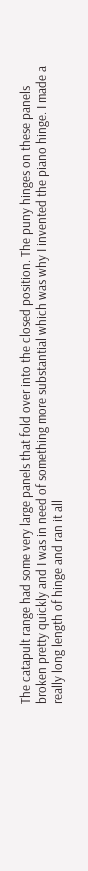The catapult range had some very large panels that fold over into the closed position. The puny hinges on these panels broken pretty quickly and I was in need of something more substantial which was why I invented the piano hinge. I made a really long length of hinge and ran it all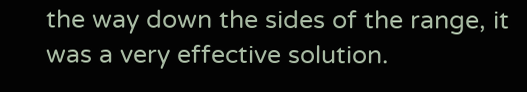the way down the sides of the range, it was a very effective solution.